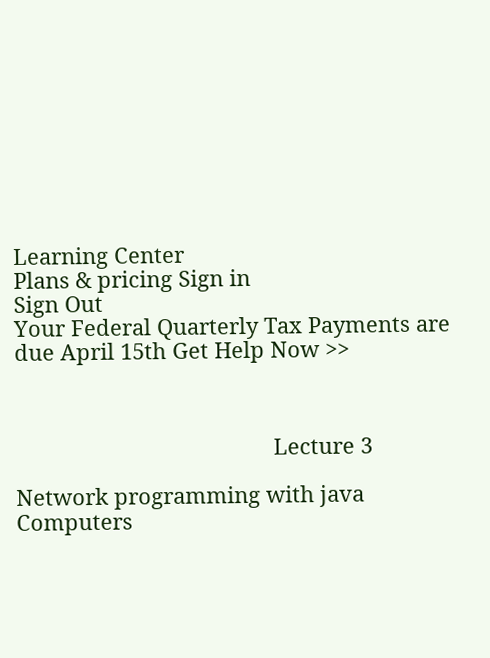Learning Center
Plans & pricing Sign in
Sign Out
Your Federal Quarterly Tax Payments are due April 15th Get Help Now >>



                                           Lecture 3

Network programming with java
Computers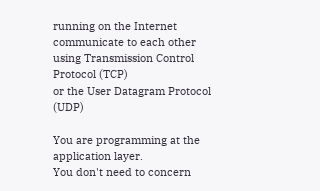running on the Internet communicate to each other
using Transmission Control Protocol (TCP)
or the User Datagram Protocol (UDP)

You are programming at the application layer.
You don't need to concern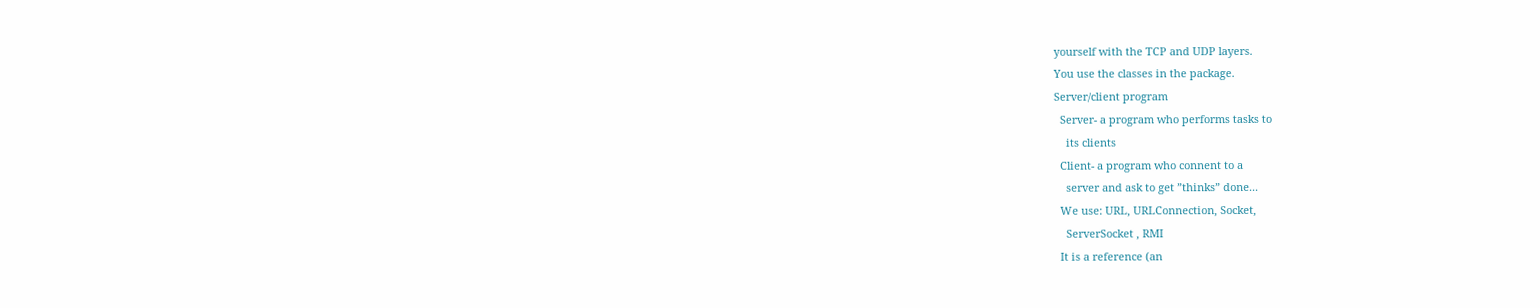yourself with the TCP and UDP layers.
You use the classes in the package.
Server/client program
  Server- a program who performs tasks to
    its clients
  Client- a program who connent to a
    server and ask to get ”thinks” done...
  We use: URL, URLConnection, Socket,
    ServerSocket , RMI
  It is a reference (an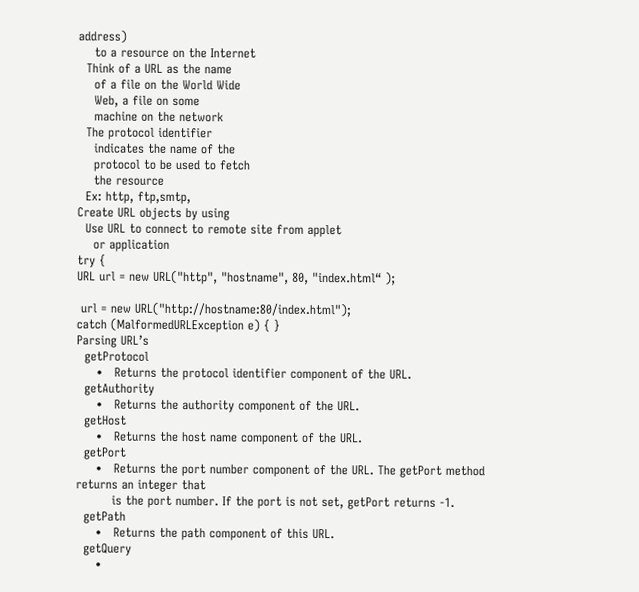address)
    to a resource on the Internet
  Think of a URL as the name
    of a file on the World Wide
    Web, a file on some
    machine on the network
  The protocol identifier
    indicates the name of the
    protocol to be used to fetch
    the resource
  Ex: http, ftp,smtp,
Create URL objects by using
  Use URL to connect to remote site from applet
    or application
try {
URL url = new URL("http", "hostname", 80, "index.html“ );

 url = new URL("http://hostname:80/index.html");
catch (MalformedURLException e) { }
Parsing URL’s
  getProtocol
     •   Returns the protocol identifier component of the URL.
  getAuthority
     •   Returns the authority component of the URL.
  getHost
     •   Returns the host name component of the URL.
  getPort
     •   Returns the port number component of the URL. The getPort method returns an integer that
         is the port number. If the port is not set, getPort returns -1.
  getPath
     •   Returns the path component of this URL.
  getQuery
     •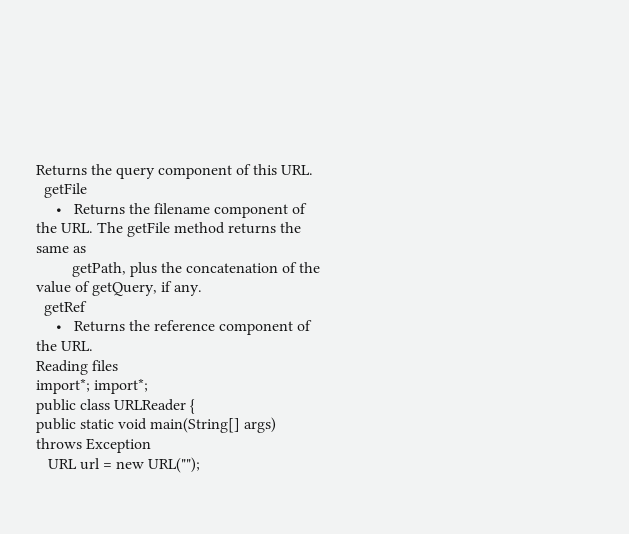Returns the query component of this URL.
  getFile
     •   Returns the filename component of the URL. The getFile method returns the same as
         getPath, plus the concatenation of the value of getQuery, if any.
  getRef
     •   Returns the reference component of the URL.
Reading files
import*; import*;
public class URLReader {
public static void main(String[] args) throws Exception
   URL url = new URL("");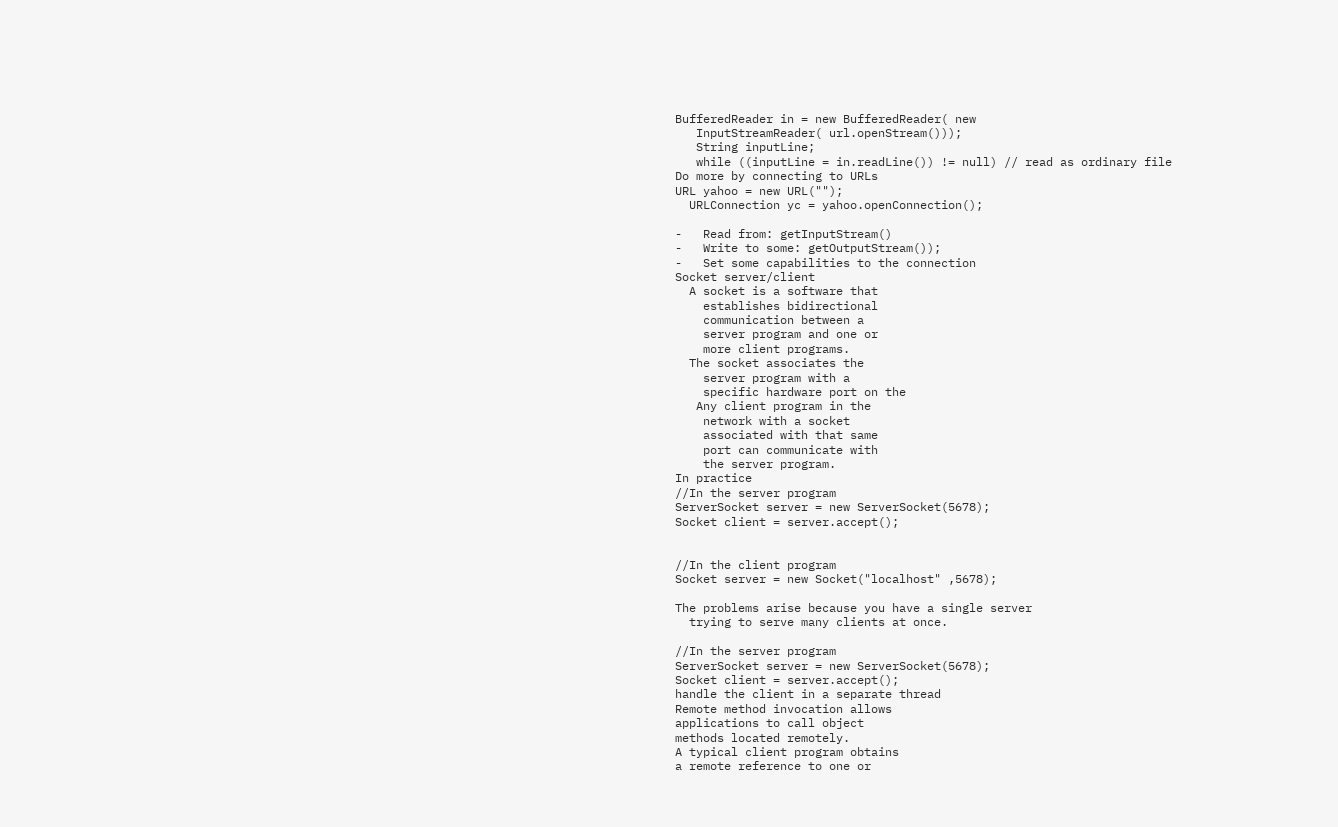BufferedReader in = new BufferedReader( new
   InputStreamReader( url.openStream()));
   String inputLine;
   while ((inputLine = in.readLine()) != null) // read as ordinary file
Do more by connecting to URLs
URL yahoo = new URL("");
  URLConnection yc = yahoo.openConnection();

-   Read from: getInputStream()
-   Write to some: getOutputStream());
-   Set some capabilities to the connection
Socket server/client
  A socket is a software that
    establishes bidirectional
    communication between a
    server program and one or
    more client programs.
  The socket associates the
    server program with a
    specific hardware port on the
   Any client program in the
    network with a socket
    associated with that same
    port can communicate with
    the server program.
In practice
//In the server program
ServerSocket server = new ServerSocket(5678);
Socket client = server.accept();


//In the client program
Socket server = new Socket("localhost" ,5678);

The problems arise because you have a single server
  trying to serve many clients at once.

//In the server program
ServerSocket server = new ServerSocket(5678);
Socket client = server.accept();
handle the client in a separate thread
Remote method invocation allows
applications to call object
methods located remotely.
A typical client program obtains
a remote reference to one or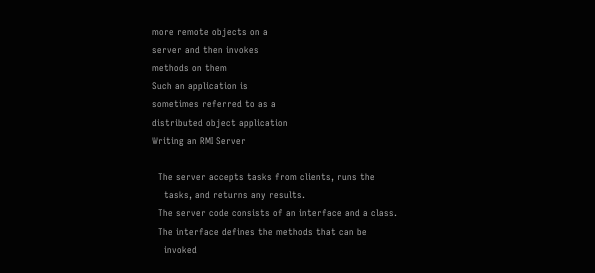more remote objects on a
server and then invokes
methods on them
Such an application is
sometimes referred to as a
distributed object application
Writing an RMI Server

  The server accepts tasks from clients, runs the
    tasks, and returns any results.
  The server code consists of an interface and a class.
  The interface defines the methods that can be
    invoked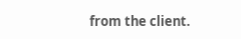from the client.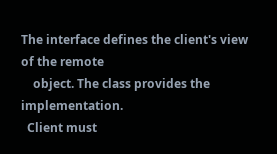The interface defines the client's view of the remote
    object. The class provides the implementation.
  Client must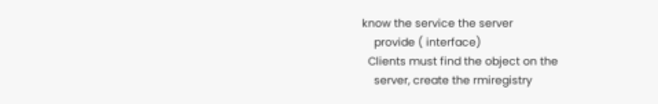know the service the server
    provide ( interface)
  Clients must find the object on the
    server, create the rmiregistry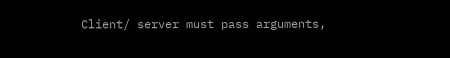Client/ server must pass arguments,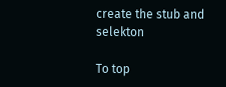create the stub and selekton

To top